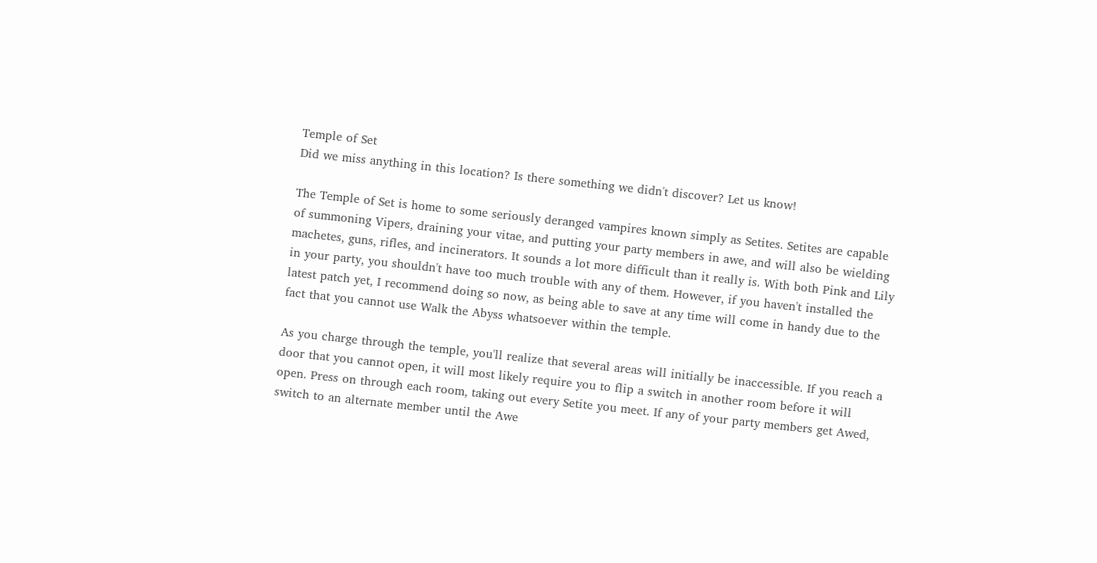Temple of Set
Did we miss anything in this location? Is there something we didn't discover? Let us know!

The Temple of Set is home to some seriously deranged vampires known simply as Setites. Setites are capable of summoning Vipers, draining your vitae, and putting your party members in awe, and will also be wielding machetes, guns, rifles, and incinerators. It sounds a lot more difficult than it really is. With both Pink and Lily in your party, you shouldn't have too much trouble with any of them. However, if you haven't installed the latest patch yet, I recommend doing so now, as being able to save at any time will come in handy due to the fact that you cannot use Walk the Abyss whatsoever within the temple.

As you charge through the temple, you'll realize that several areas will initially be inaccessible. If you reach a door that you cannot open, it will most likely require you to flip a switch in another room before it will open. Press on through each room, taking out every Setite you meet. If any of your party members get Awed, switch to an alternate member until the Awe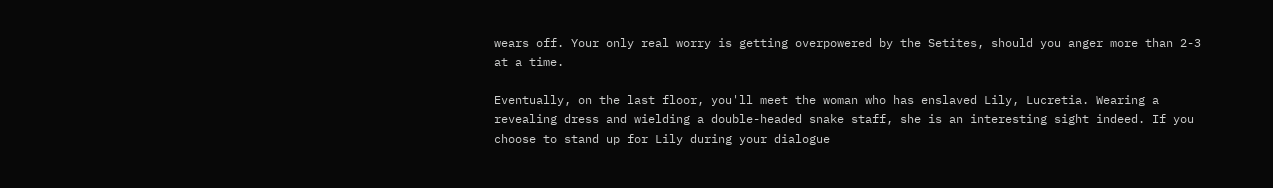wears off. Your only real worry is getting overpowered by the Setites, should you anger more than 2-3 at a time.

Eventually, on the last floor, you'll meet the woman who has enslaved Lily, Lucretia. Wearing a revealing dress and wielding a double-headed snake staff, she is an interesting sight indeed. If you choose to stand up for Lily during your dialogue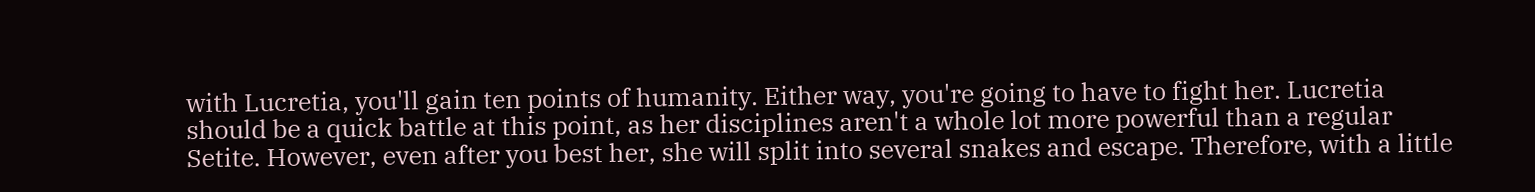with Lucretia, you'll gain ten points of humanity. Either way, you're going to have to fight her. Lucretia should be a quick battle at this point, as her disciplines aren't a whole lot more powerful than a regular Setite. However, even after you best her, she will split into several snakes and escape. Therefore, with a little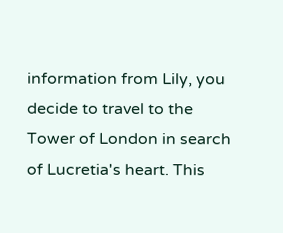information from Lily, you decide to travel to the Tower of London in search of Lucretia's heart. This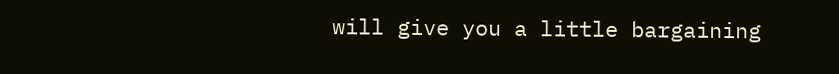will give you a little bargaining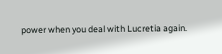power when you deal with Lucretia again.